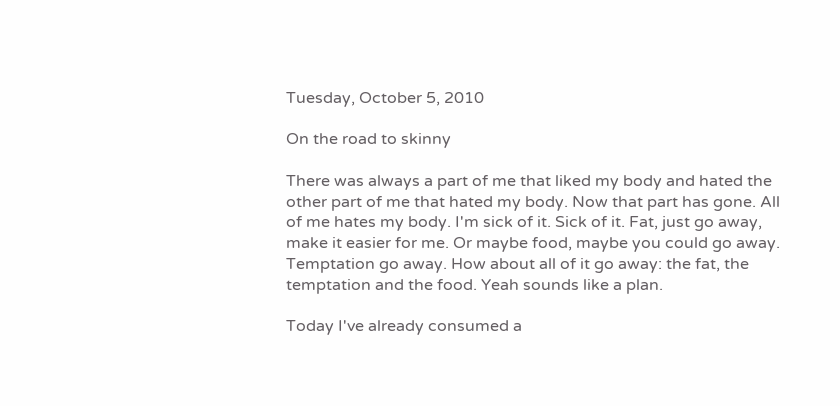Tuesday, October 5, 2010

On the road to skinny

There was always a part of me that liked my body and hated the other part of me that hated my body. Now that part has gone. All of me hates my body. I'm sick of it. Sick of it. Fat, just go away, make it easier for me. Or maybe food, maybe you could go away. Temptation go away. How about all of it go away: the fat, the temptation and the food. Yeah sounds like a plan.

Today I've already consumed a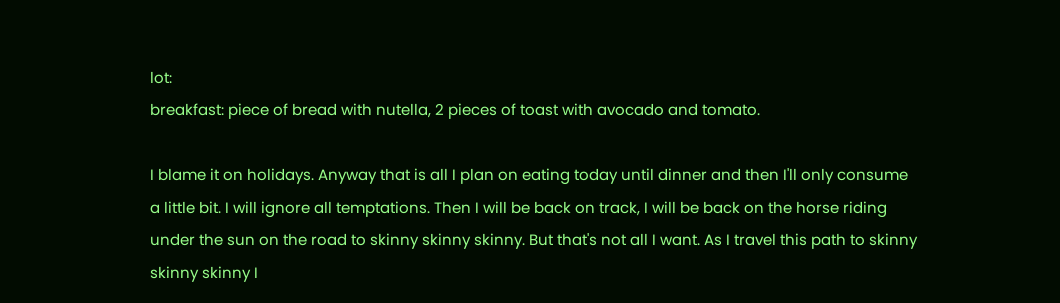lot:
breakfast: piece of bread with nutella, 2 pieces of toast with avocado and tomato.

I blame it on holidays. Anyway that is all I plan on eating today until dinner and then I'll only consume a little bit. I will ignore all temptations. Then I will be back on track, I will be back on the horse riding under the sun on the road to skinny skinny skinny. But that's not all I want. As I travel this path to skinny skinny skinny I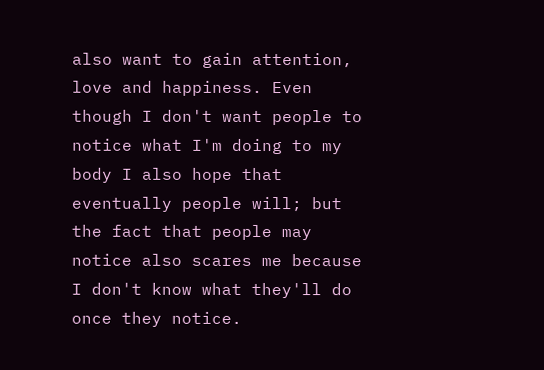also want to gain attention, love and happiness. Even though I don't want people to notice what I'm doing to my body I also hope that eventually people will; but the fact that people may notice also scares me because I don't know what they'll do once they notice.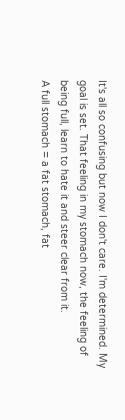It's all so confusing but now I don't care. I'm determined. My goal is set. That feeling in my stomach now, the feeling of being full, learn to hate it and steer clear from it.
A full stomach = a fat stomach, fat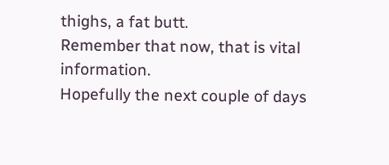thighs, a fat butt.
Remember that now, that is vital information.
Hopefully the next couple of days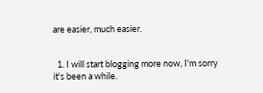are easier, much easier.


  1. I will start blogging more now, I'm sorry it's been a while.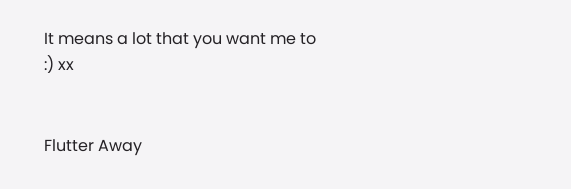It means a lot that you want me to :) xx


Flutter Away